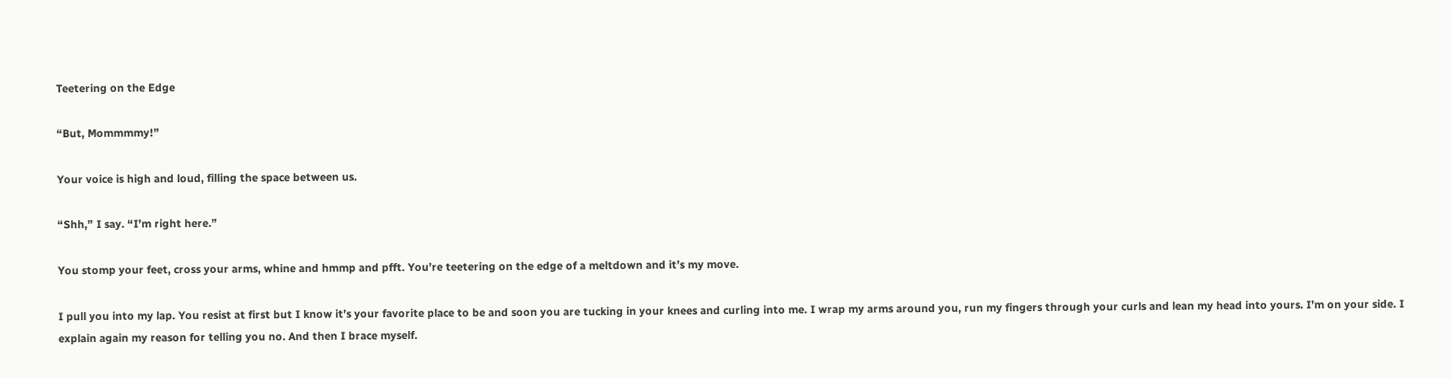Teetering on the Edge

“But, Mommmmy!”

Your voice is high and loud, filling the space between us.

“Shh,” I say. “I’m right here.”

You stomp your feet, cross your arms, whine and hmmp and pfft. You’re teetering on the edge of a meltdown and it’s my move.

I pull you into my lap. You resist at first but I know it’s your favorite place to be and soon you are tucking in your knees and curling into me. I wrap my arms around you, run my fingers through your curls and lean my head into yours. I’m on your side. I explain again my reason for telling you no. And then I brace myself.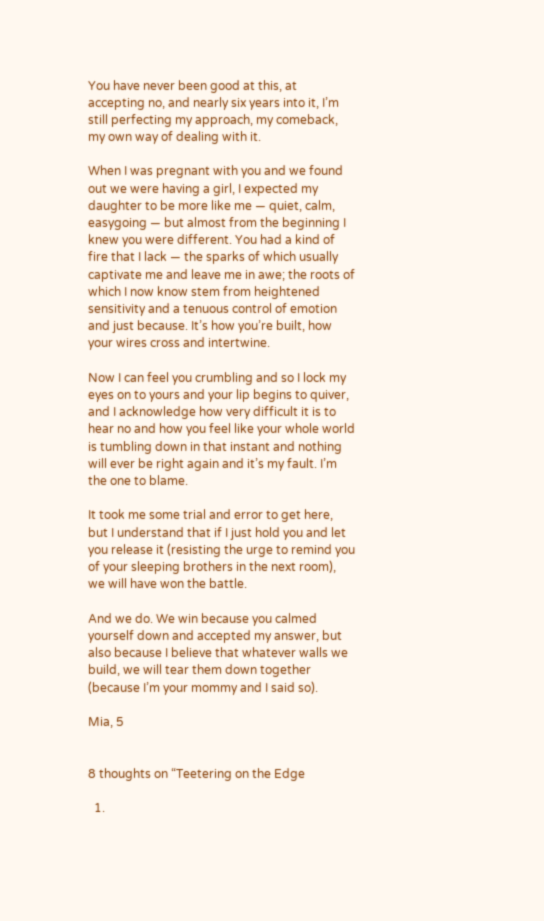You have never been good at this, at accepting no, and nearly six years into it, I’m still perfecting my approach, my comeback, my own way of dealing with it.

When I was pregnant with you and we found out we were having a girl, I expected my daughter to be more like me — quiet, calm, easygoing — but almost from the beginning I knew you were different. You had a kind of fire that I lack — the sparks of which usually captivate me and leave me in awe; the roots of which I now know stem from heightened sensitivity and a tenuous control of emotion and just because. It’s how you’re built, how your wires cross and intertwine.

Now I can feel you crumbling and so I lock my eyes on to yours and your lip begins to quiver, and I acknowledge how very difficult it is to hear no and how you feel like your whole world is tumbling down in that instant and nothing will ever be right again and it’s my fault. I’m the one to blame.

It took me some trial and error to get here, but I understand that if I just hold you and let you release it (resisting the urge to remind you of your sleeping brothers in the next room), we will have won the battle.

And we do. We win because you calmed yourself down and accepted my answer, but also because I believe that whatever walls we build, we will tear them down together (because I’m your mommy and I said so).

Mia, 5


8 thoughts on “Teetering on the Edge

  1.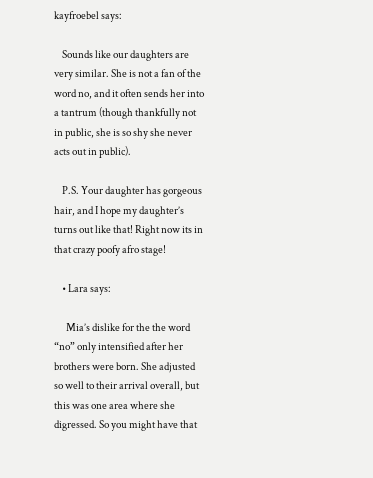kayfroebel says:

    Sounds like our daughters are very similar. She is not a fan of the word no, and it often sends her into a tantrum (though thankfully not in public, she is so shy she never acts out in public).

    P.S. Your daughter has gorgeous hair, and I hope my daughter’s turns out like that! Right now its in that crazy poofy afro stage!

    • Lara says:

      Mia’s dislike for the the word “no” only intensified after her brothers were born. She adjusted so well to their arrival overall, but this was one area where she digressed. So you might have that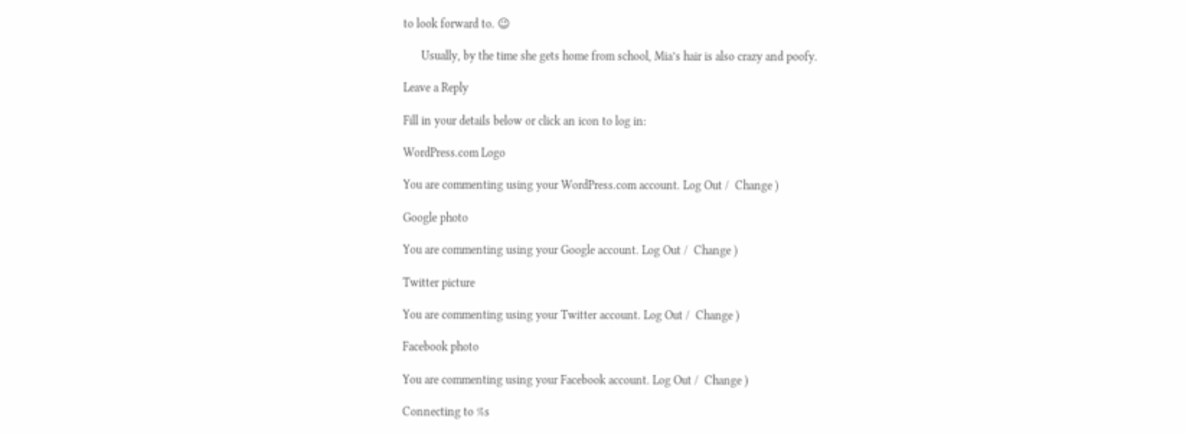to look forward to. 😉

      Usually, by the time she gets home from school, Mia’s hair is also crazy and poofy.

Leave a Reply

Fill in your details below or click an icon to log in:

WordPress.com Logo

You are commenting using your WordPress.com account. Log Out /  Change )

Google photo

You are commenting using your Google account. Log Out /  Change )

Twitter picture

You are commenting using your Twitter account. Log Out /  Change )

Facebook photo

You are commenting using your Facebook account. Log Out /  Change )

Connecting to %s